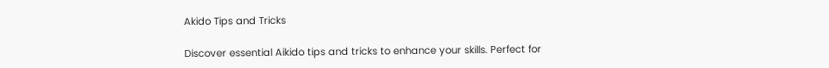Akido Tips and Tricks

Discover essential Aikido tips and tricks to enhance your skills. Perfect for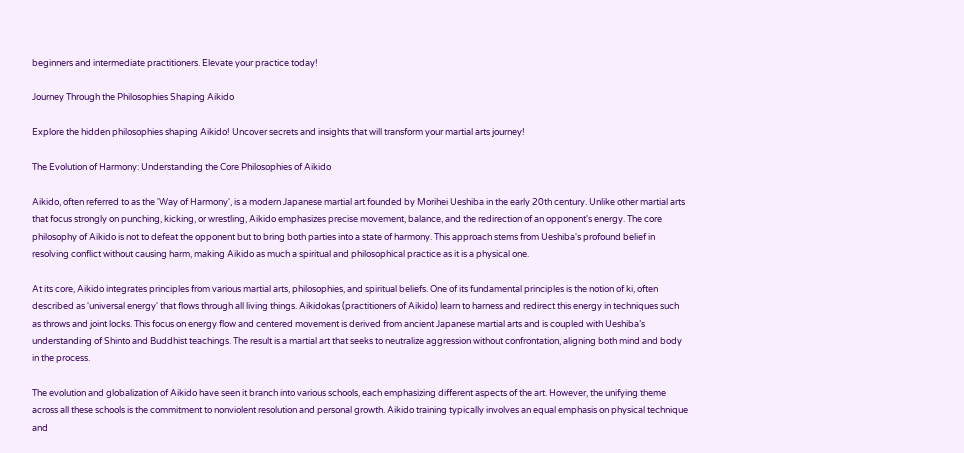beginners and intermediate practitioners. Elevate your practice today!

Journey Through the Philosophies Shaping Aikido

Explore the hidden philosophies shaping Aikido! Uncover secrets and insights that will transform your martial arts journey!

The Evolution of Harmony: Understanding the Core Philosophies of Aikido

Aikido, often referred to as the 'Way of Harmony', is a modern Japanese martial art founded by Morihei Ueshiba in the early 20th century. Unlike other martial arts that focus strongly on punching, kicking, or wrestling, Aikido emphasizes precise movement, balance, and the redirection of an opponent's energy. The core philosophy of Aikido is not to defeat the opponent but to bring both parties into a state of harmony. This approach stems from Ueshiba's profound belief in resolving conflict without causing harm, making Aikido as much a spiritual and philosophical practice as it is a physical one.

At its core, Aikido integrates principles from various martial arts, philosophies, and spiritual beliefs. One of its fundamental principles is the notion of ki, often described as 'universal energy' that flows through all living things. Aikidokas (practitioners of Aikido) learn to harness and redirect this energy in techniques such as throws and joint locks. This focus on energy flow and centered movement is derived from ancient Japanese martial arts and is coupled with Ueshiba’s understanding of Shinto and Buddhist teachings. The result is a martial art that seeks to neutralize aggression without confrontation, aligning both mind and body in the process.

The evolution and globalization of Aikido have seen it branch into various schools, each emphasizing different aspects of the art. However, the unifying theme across all these schools is the commitment to nonviolent resolution and personal growth. Aikido training typically involves an equal emphasis on physical technique and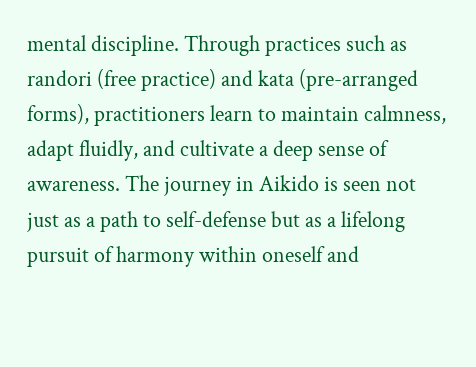mental discipline. Through practices such as randori (free practice) and kata (pre-arranged forms), practitioners learn to maintain calmness, adapt fluidly, and cultivate a deep sense of awareness. The journey in Aikido is seen not just as a path to self-defense but as a lifelong pursuit of harmony within oneself and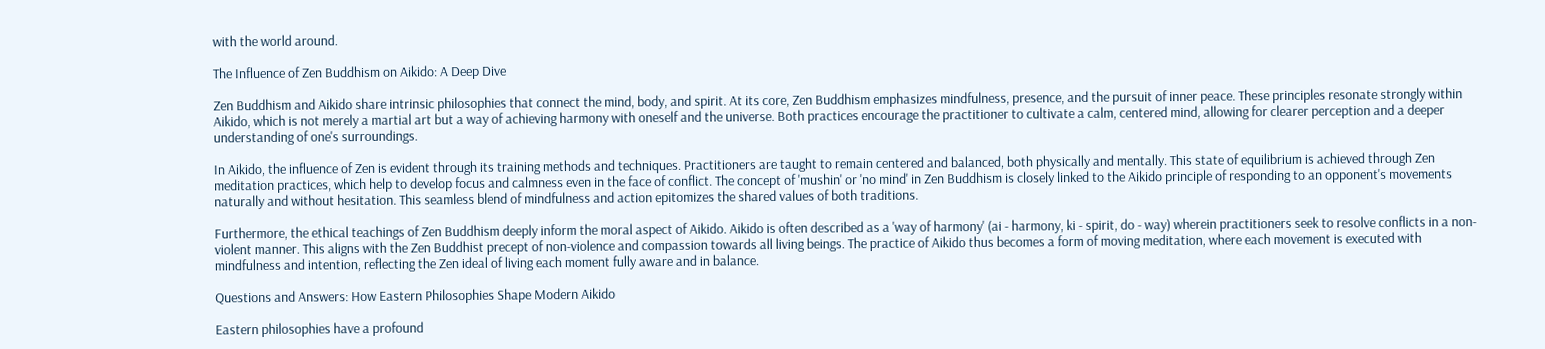with the world around.

The Influence of Zen Buddhism on Aikido: A Deep Dive

Zen Buddhism and Aikido share intrinsic philosophies that connect the mind, body, and spirit. At its core, Zen Buddhism emphasizes mindfulness, presence, and the pursuit of inner peace. These principles resonate strongly within Aikido, which is not merely a martial art but a way of achieving harmony with oneself and the universe. Both practices encourage the practitioner to cultivate a calm, centered mind, allowing for clearer perception and a deeper understanding of one's surroundings.

In Aikido, the influence of Zen is evident through its training methods and techniques. Practitioners are taught to remain centered and balanced, both physically and mentally. This state of equilibrium is achieved through Zen meditation practices, which help to develop focus and calmness even in the face of conflict. The concept of 'mushin' or 'no mind' in Zen Buddhism is closely linked to the Aikido principle of responding to an opponent's movements naturally and without hesitation. This seamless blend of mindfulness and action epitomizes the shared values of both traditions.

Furthermore, the ethical teachings of Zen Buddhism deeply inform the moral aspect of Aikido. Aikido is often described as a 'way of harmony' (ai - harmony, ki - spirit, do - way) wherein practitioners seek to resolve conflicts in a non-violent manner. This aligns with the Zen Buddhist precept of non-violence and compassion towards all living beings. The practice of Aikido thus becomes a form of moving meditation, where each movement is executed with mindfulness and intention, reflecting the Zen ideal of living each moment fully aware and in balance.

Questions and Answers: How Eastern Philosophies Shape Modern Aikido

Eastern philosophies have a profound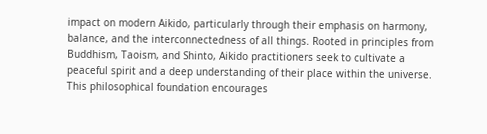impact on modern Aikido, particularly through their emphasis on harmony, balance, and the interconnectedness of all things. Rooted in principles from Buddhism, Taoism, and Shinto, Aikido practitioners seek to cultivate a peaceful spirit and a deep understanding of their place within the universe. This philosophical foundation encourages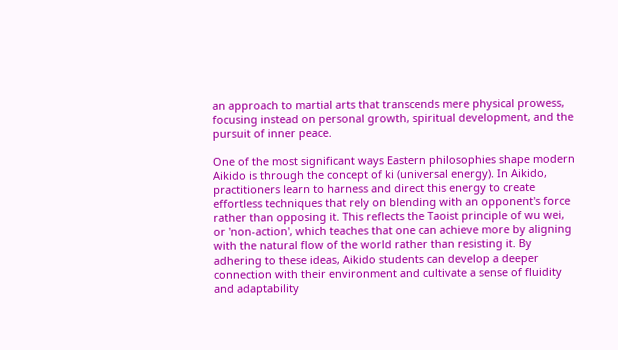an approach to martial arts that transcends mere physical prowess, focusing instead on personal growth, spiritual development, and the pursuit of inner peace.

One of the most significant ways Eastern philosophies shape modern Aikido is through the concept of ki (universal energy). In Aikido, practitioners learn to harness and direct this energy to create effortless techniques that rely on blending with an opponent's force rather than opposing it. This reflects the Taoist principle of wu wei, or 'non-action', which teaches that one can achieve more by aligning with the natural flow of the world rather than resisting it. By adhering to these ideas, Aikido students can develop a deeper connection with their environment and cultivate a sense of fluidity and adaptability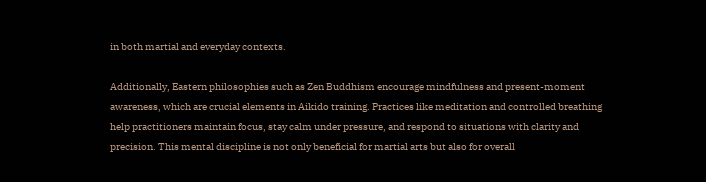in both martial and everyday contexts.

Additionally, Eastern philosophies such as Zen Buddhism encourage mindfulness and present-moment awareness, which are crucial elements in Aikido training. Practices like meditation and controlled breathing help practitioners maintain focus, stay calm under pressure, and respond to situations with clarity and precision. This mental discipline is not only beneficial for martial arts but also for overall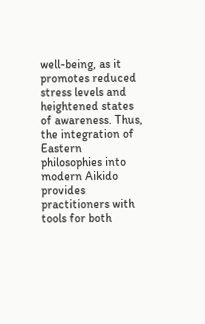well-being, as it promotes reduced stress levels and heightened states of awareness. Thus, the integration of Eastern philosophies into modern Aikido provides practitioners with tools for both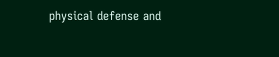physical defense and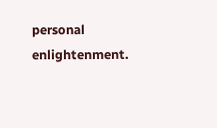personal enlightenment.